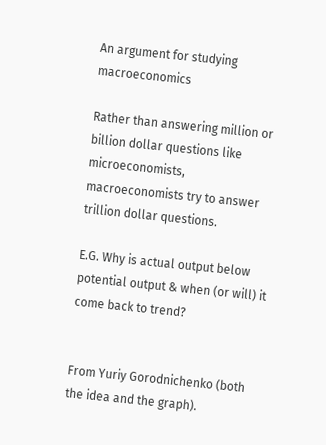An argument for studying macroeconomics

Rather than answering million or billion dollar questions like microeconomists, macroeconomists try to answer trillion dollar questions.

E.G. Why is actual output below potential output & when (or will) it come back to trend?


From Yuriy Gorodnichenko (both the idea and the graph).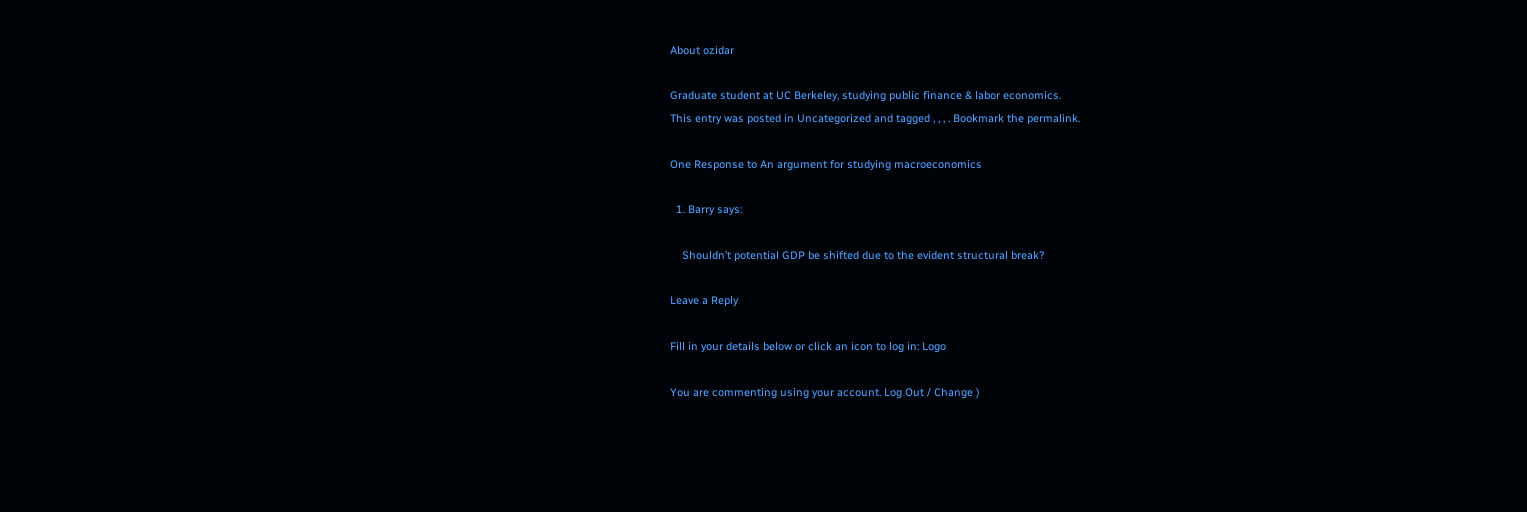About ozidar

Graduate student at UC Berkeley, studying public finance & labor economics.
This entry was posted in Uncategorized and tagged , , , . Bookmark the permalink.

One Response to An argument for studying macroeconomics

  1. Barry says:

    Shouldn’t potential GDP be shifted due to the evident structural break?

Leave a Reply

Fill in your details below or click an icon to log in: Logo

You are commenting using your account. Log Out / Change )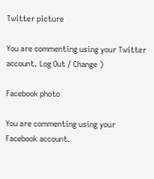Twitter picture

You are commenting using your Twitter account. Log Out / Change )

Facebook photo

You are commenting using your Facebook account.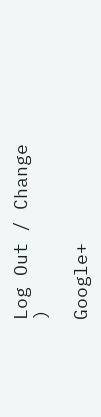Log Out / Change )

Google+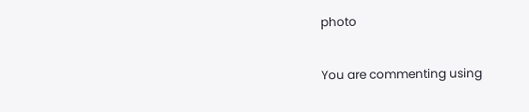photo

You are commenting using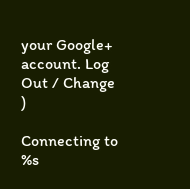your Google+ account. Log Out / Change )

Connecting to %s